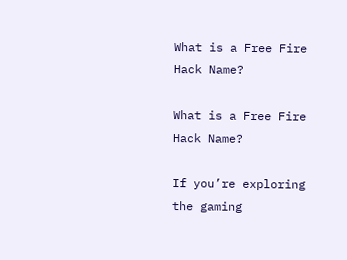What is a Free Fire Hack Name?

What is a Free Fire Hack Name?

If you’re exploring the gaming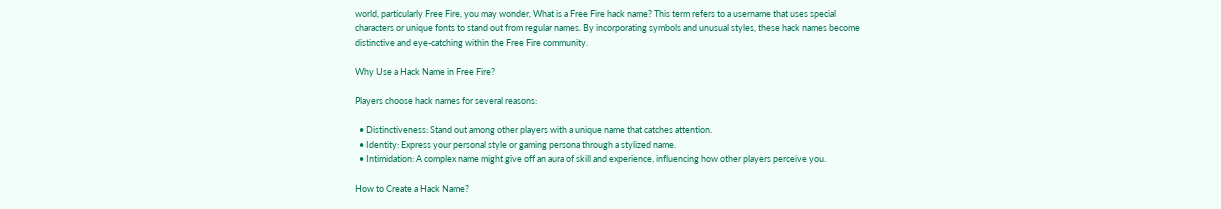world, particularly Free Fire, you may wonder, What is a Free Fire hack name? This term refers to a username that uses special characters or unique fonts to stand out from regular names. By incorporating symbols and unusual styles, these hack names become distinctive and eye-catching within the Free Fire community.

Why Use a Hack Name in Free Fire?

Players choose hack names for several reasons:

  • Distinctiveness: Stand out among other players with a unique name that catches attention.
  • Identity: Express your personal style or gaming persona through a stylized name.
  • Intimidation: A complex name might give off an aura of skill and experience, influencing how other players perceive you.

How to Create a Hack Name?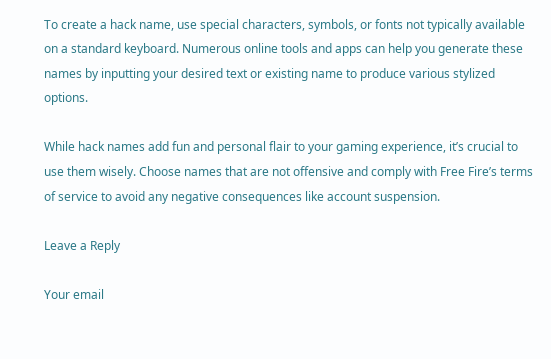To create a hack name, use special characters, symbols, or fonts not typically available on a standard keyboard. Numerous online tools and apps can help you generate these names by inputting your desired text or existing name to produce various stylized options.

While hack names add fun and personal flair to your gaming experience, it’s crucial to use them wisely. Choose names that are not offensive and comply with Free Fire’s terms of service to avoid any negative consequences like account suspension.

Leave a Reply

Your email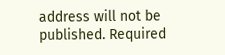address will not be published. Required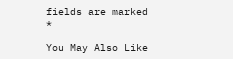fields are marked *

You May Also Like